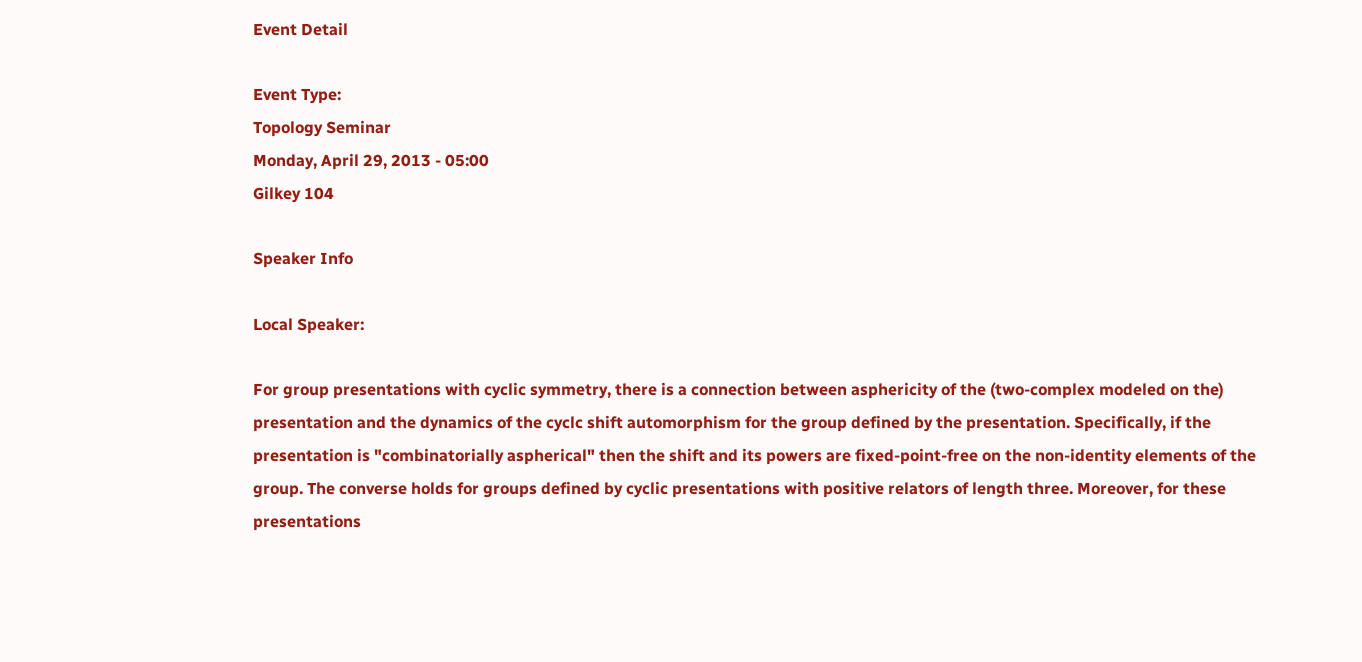Event Detail

Event Type:
Topology Seminar
Monday, April 29, 2013 - 05:00
Gilkey 104

Speaker Info

Local Speaker:

For group presentations with cyclic symmetry, there is a connection between asphericity of the (two-complex modeled on the) presentation and the dynamics of the cyclc shift automorphism for the group defined by the presentation. Specifically, if the presentation is "combinatorially aspherical" then the shift and its powers are fixed-point-free on the non-identity elements of the group. The converse holds for groups defined by cyclic presentations with positive relators of length three. Moreover, for these presentations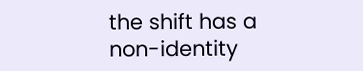the shift has a non-identity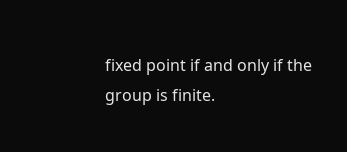fixed point if and only if the group is finite.